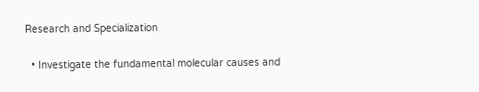Research and Specialization

  • Investigate the fundamental molecular causes and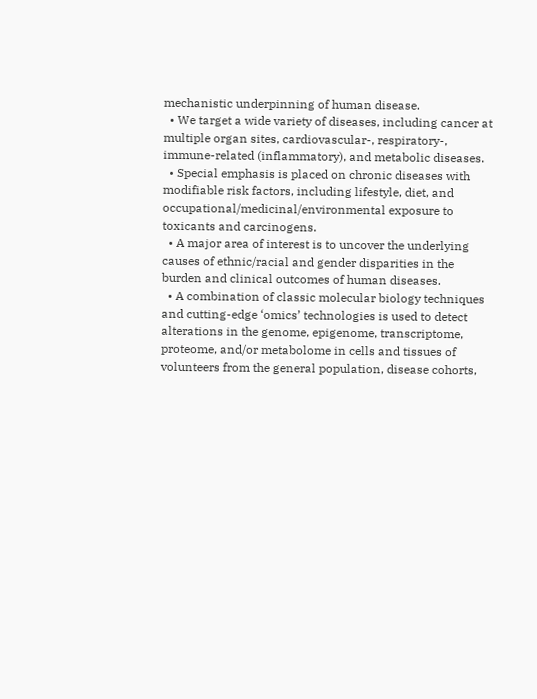mechanistic underpinning of human disease.
  • We target a wide variety of diseases, including cancer at multiple organ sites, cardiovascular-, respiratory-, immune-related (inflammatory), and metabolic diseases.
  • Special emphasis is placed on chronic diseases with modifiable risk factors, including lifestyle, diet, and occupational/medicinal/environmental exposure to toxicants and carcinogens.
  • A major area of interest is to uncover the underlying causes of ethnic/racial and gender disparities in the burden and clinical outcomes of human diseases.
  • A combination of classic molecular biology techniques and cutting-edge ‘omics’ technologies is used to detect alterations in the genome, epigenome, transcriptome, proteome, and/or metabolome in cells and tissues of volunteers from the general population, disease cohorts,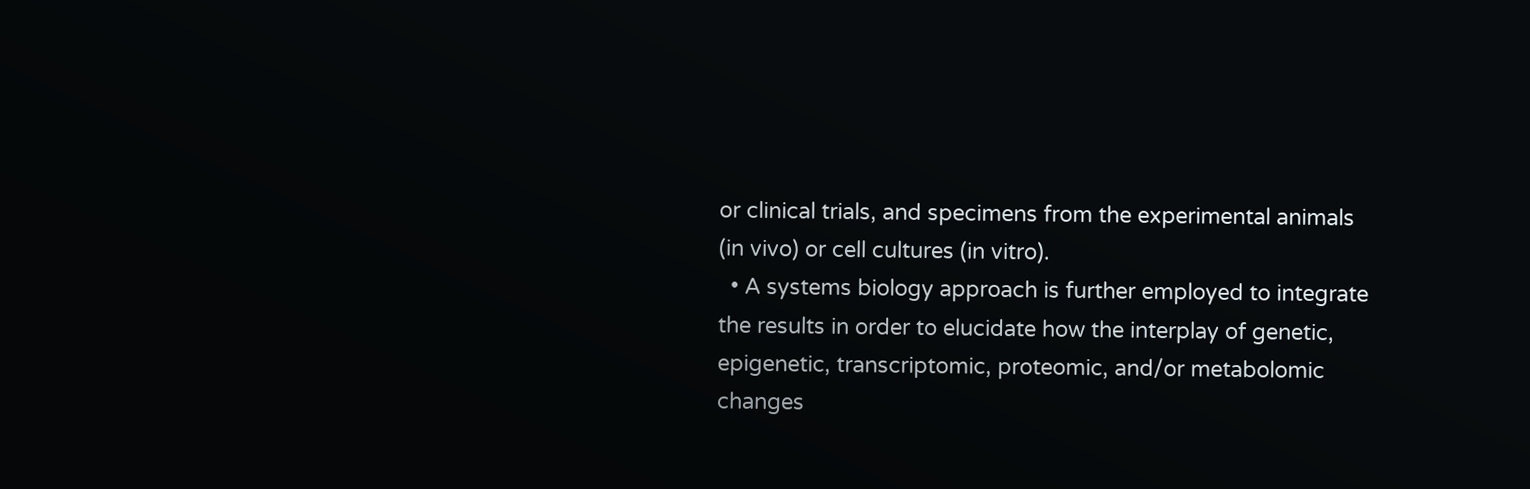or clinical trials, and specimens from the experimental animals (in vivo) or cell cultures (in vitro).
  • A systems biology approach is further employed to integrate the results in order to elucidate how the interplay of genetic, epigenetic, transcriptomic, proteomic, and/or metabolomic changes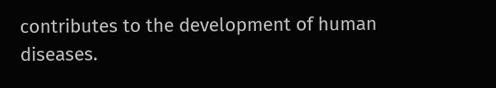contributes to the development of human diseases.